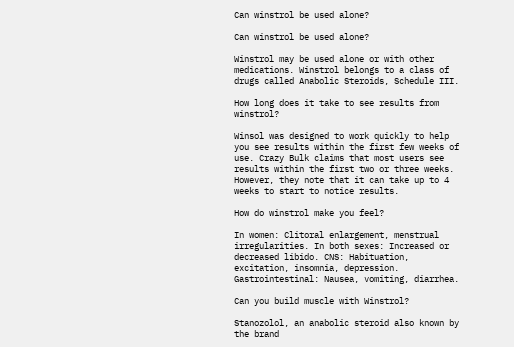Can winstrol be used alone?

Can winstrol be used alone?

Winstrol may be used alone or with other medications. Winstrol belongs to a class of drugs called Anabolic Steroids, Schedule III.

How long does it take to see results from winstrol?

Winsol was designed to work quickly to help you see results within the first few weeks of use. Crazy Bulk claims that most users see results within the first two or three weeks. However, they note that it can take up to 4 weeks to start to notice results.

How do winstrol make you feel?

In women: Clitoral enlargement, menstrual irregularities. In both sexes: Increased or decreased libido. CNS: Habituation, excitation, insomnia, depression. Gastrointestinal: Nausea, vomiting, diarrhea.

Can you build muscle with Winstrol?

Stanozolol, an anabolic steroid also known by the brand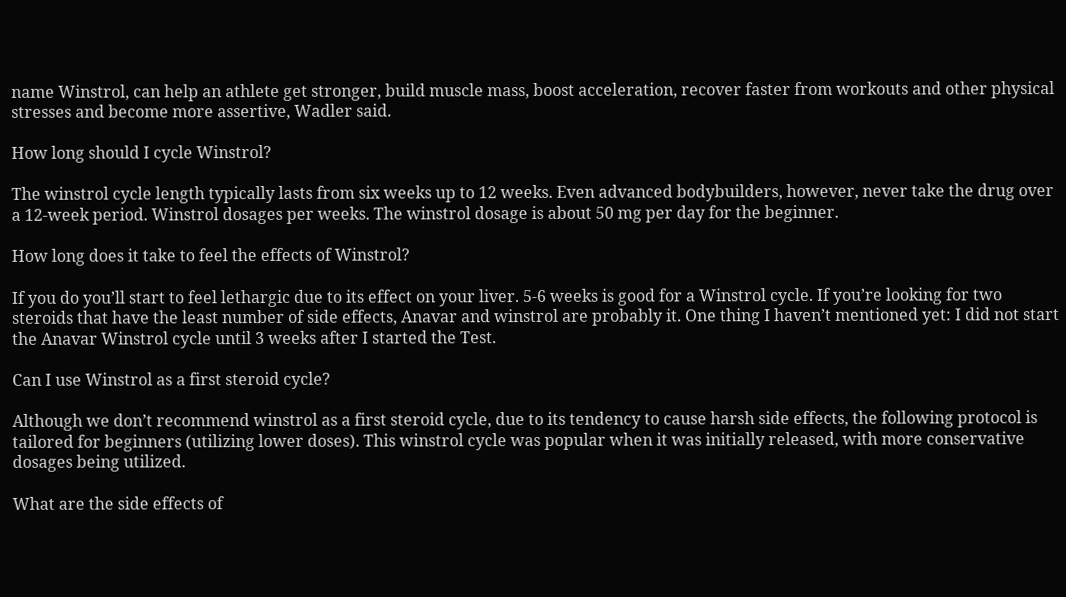name Winstrol, can help an athlete get stronger, build muscle mass, boost acceleration, recover faster from workouts and other physical stresses and become more assertive, Wadler said.

How long should I cycle Winstrol?

The winstrol cycle length typically lasts from six weeks up to 12 weeks. Even advanced bodybuilders, however, never take the drug over a 12-week period. Winstrol dosages per weeks. The winstrol dosage is about 50 mg per day for the beginner.

How long does it take to feel the effects of Winstrol?

If you do you’ll start to feel lethargic due to its effect on your liver. 5-6 weeks is good for a Winstrol cycle. If you’re looking for two steroids that have the least number of side effects, Anavar and winstrol are probably it. One thing I haven’t mentioned yet: I did not start the Anavar Winstrol cycle until 3 weeks after I started the Test.

Can I use Winstrol as a first steroid cycle?

Although we don’t recommend winstrol as a first steroid cycle, due to its tendency to cause harsh side effects, the following protocol is tailored for beginners (utilizing lower doses). This winstrol cycle was popular when it was initially released, with more conservative dosages being utilized.

What are the side effects of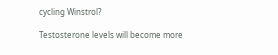cycling Winstrol?

Testosterone levels will become more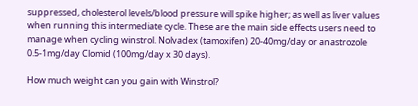suppressed, cholesterol levels/blood pressure will spike higher; as well as liver values when running this intermediate cycle. These are the main side effects users need to manage when cycling winstrol. Nolvadex (tamoxifen) 20-40mg/day or anastrozole 0.5-1mg/day Clomid (100mg/day x 30 days).

How much weight can you gain with Winstrol?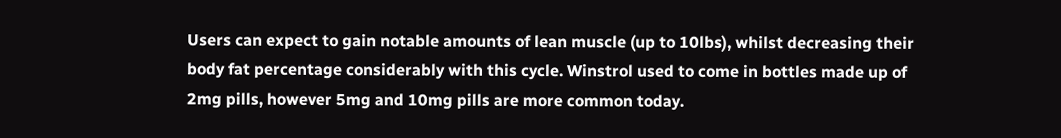Users can expect to gain notable amounts of lean muscle (up to 10lbs), whilst decreasing their body fat percentage considerably with this cycle. Winstrol used to come in bottles made up of 2mg pills, however 5mg and 10mg pills are more common today.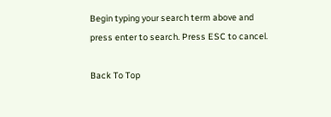Begin typing your search term above and press enter to search. Press ESC to cancel.

Back To Top